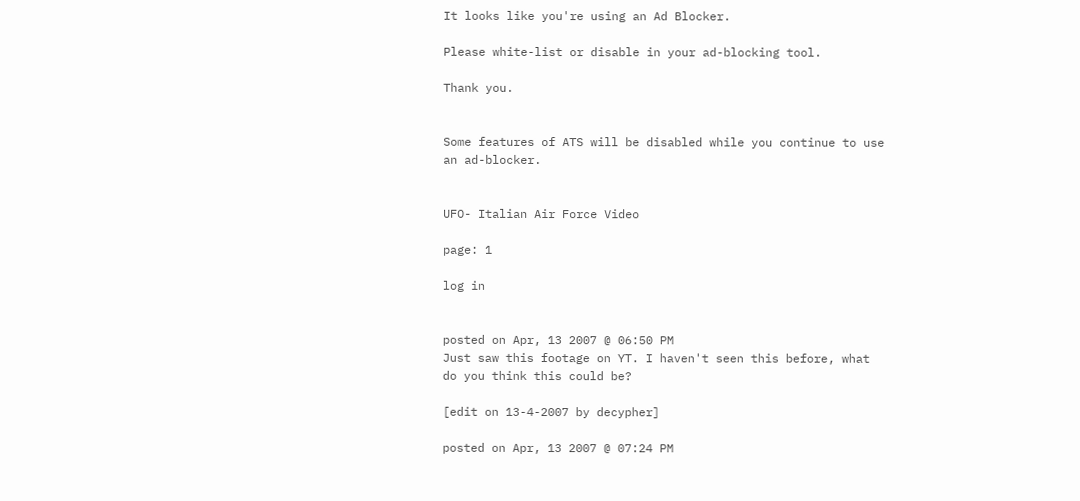It looks like you're using an Ad Blocker.

Please white-list or disable in your ad-blocking tool.

Thank you.


Some features of ATS will be disabled while you continue to use an ad-blocker.


UFO- Italian Air Force Video

page: 1

log in


posted on Apr, 13 2007 @ 06:50 PM
Just saw this footage on YT. I haven't seen this before, what do you think this could be?

[edit on 13-4-2007 by decypher]

posted on Apr, 13 2007 @ 07:24 PM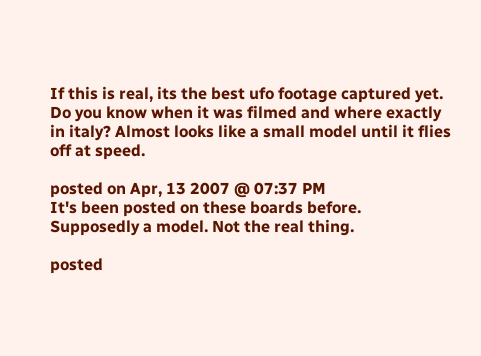If this is real, its the best ufo footage captured yet. Do you know when it was filmed and where exactly in italy? Almost looks like a small model until it flies off at speed.

posted on Apr, 13 2007 @ 07:37 PM
It's been posted on these boards before. Supposedly a model. Not the real thing.

posted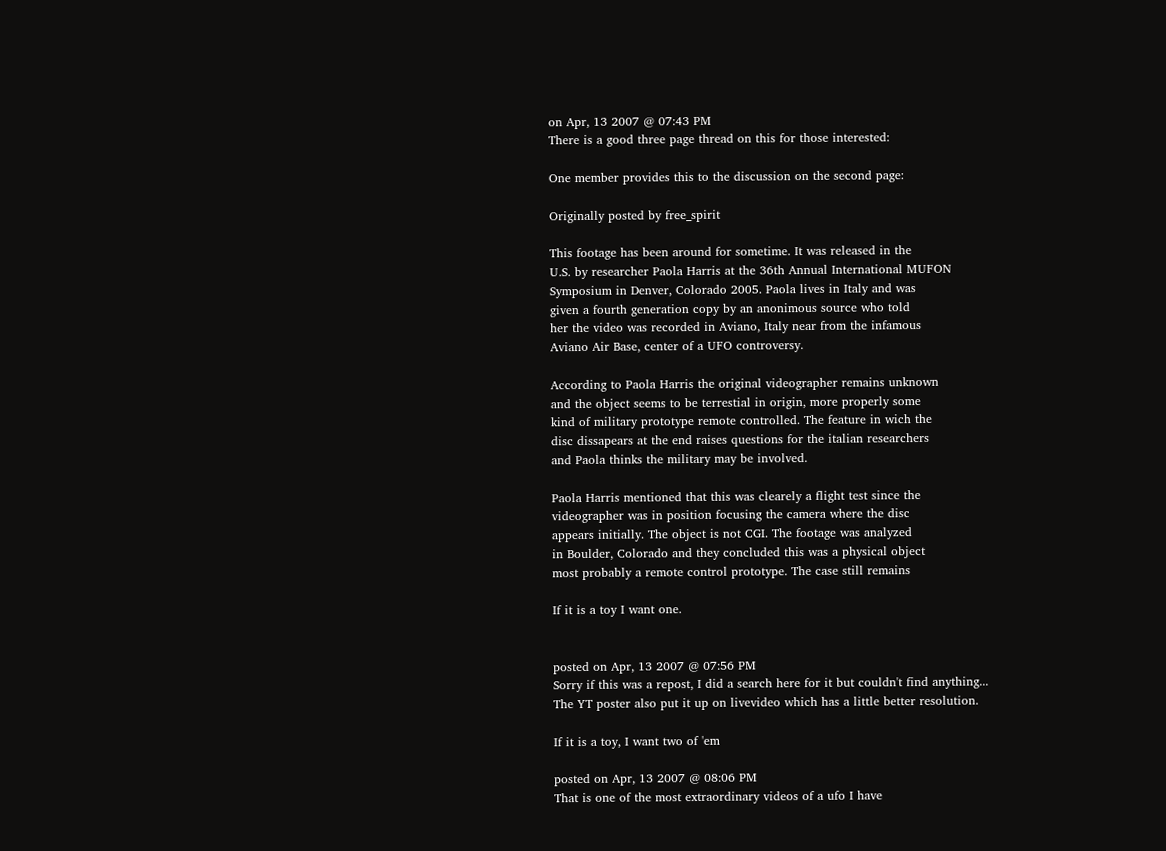on Apr, 13 2007 @ 07:43 PM
There is a good three page thread on this for those interested:

One member provides this to the discussion on the second page:

Originally posted by free_spirit

This footage has been around for sometime. It was released in the
U.S. by researcher Paola Harris at the 36th Annual International MUFON
Symposium in Denver, Colorado 2005. Paola lives in Italy and was
given a fourth generation copy by an anonimous source who told
her the video was recorded in Aviano, Italy near from the infamous
Aviano Air Base, center of a UFO controversy.

According to Paola Harris the original videographer remains unknown
and the object seems to be terrestial in origin, more properly some
kind of military prototype remote controlled. The feature in wich the
disc dissapears at the end raises questions for the italian researchers
and Paola thinks the military may be involved.

Paola Harris mentioned that this was clearely a flight test since the
videographer was in position focusing the camera where the disc
appears initially. The object is not CGI. The footage was analyzed
in Boulder, Colorado and they concluded this was a physical object
most probably a remote control prototype. The case still remains

If it is a toy I want one.


posted on Apr, 13 2007 @ 07:56 PM
Sorry if this was a repost, I did a search here for it but couldn't find anything...
The YT poster also put it up on livevideo which has a little better resolution.

If it is a toy, I want two of 'em

posted on Apr, 13 2007 @ 08:06 PM
That is one of the most extraordinary videos of a ufo I have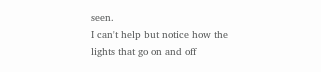seen.
I can't help but notice how the lights that go on and off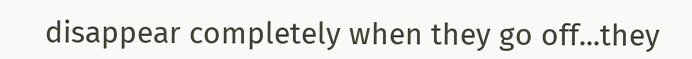disappear completely when they go off...they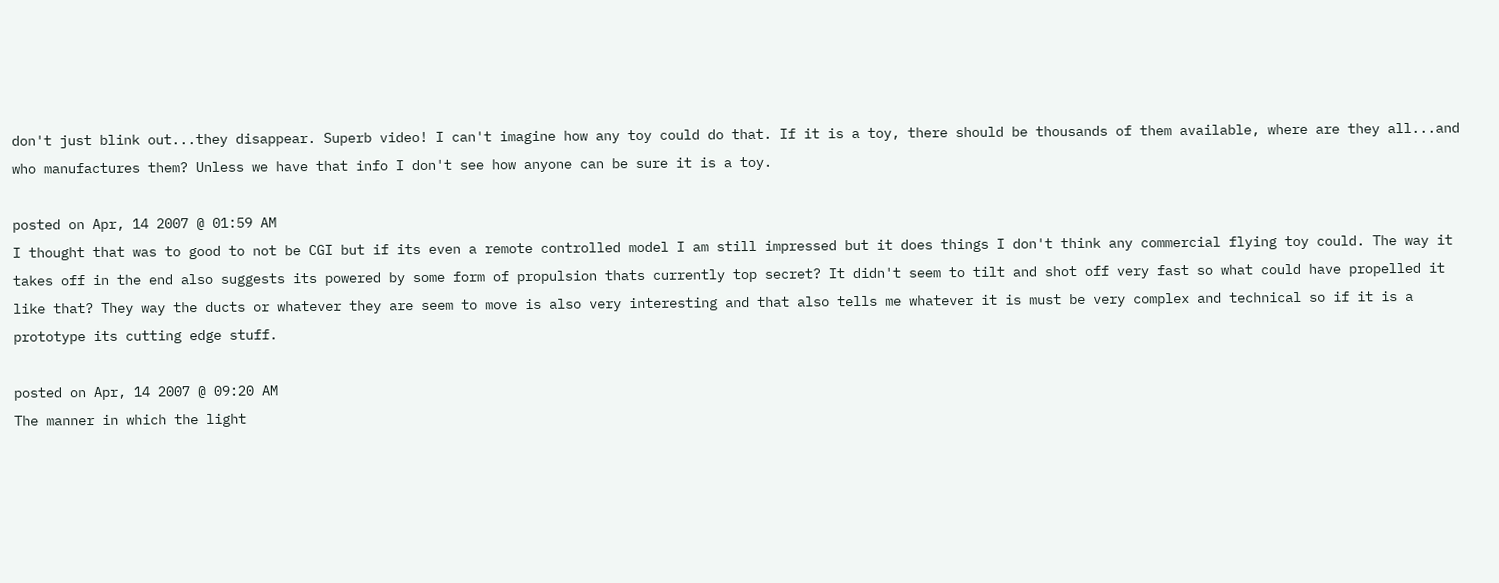don't just blink out...they disappear. Superb video! I can't imagine how any toy could do that. If it is a toy, there should be thousands of them available, where are they all...and who manufactures them? Unless we have that info I don't see how anyone can be sure it is a toy.

posted on Apr, 14 2007 @ 01:59 AM
I thought that was to good to not be CGI but if its even a remote controlled model I am still impressed but it does things I don't think any commercial flying toy could. The way it takes off in the end also suggests its powered by some form of propulsion thats currently top secret? It didn't seem to tilt and shot off very fast so what could have propelled it like that? They way the ducts or whatever they are seem to move is also very interesting and that also tells me whatever it is must be very complex and technical so if it is a prototype its cutting edge stuff.

posted on Apr, 14 2007 @ 09:20 AM
The manner in which the light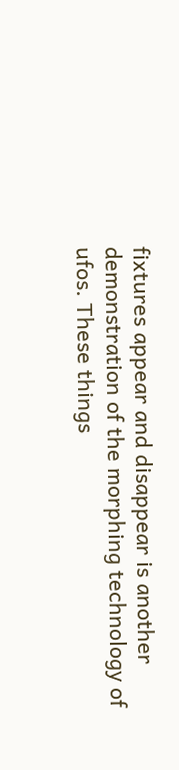fixtures appear and disappear is another demonstration of the morphing technology of ufos. These things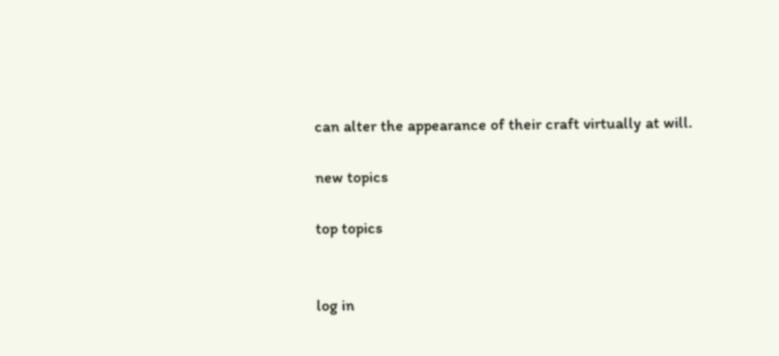can alter the appearance of their craft virtually at will.

new topics

top topics


log in